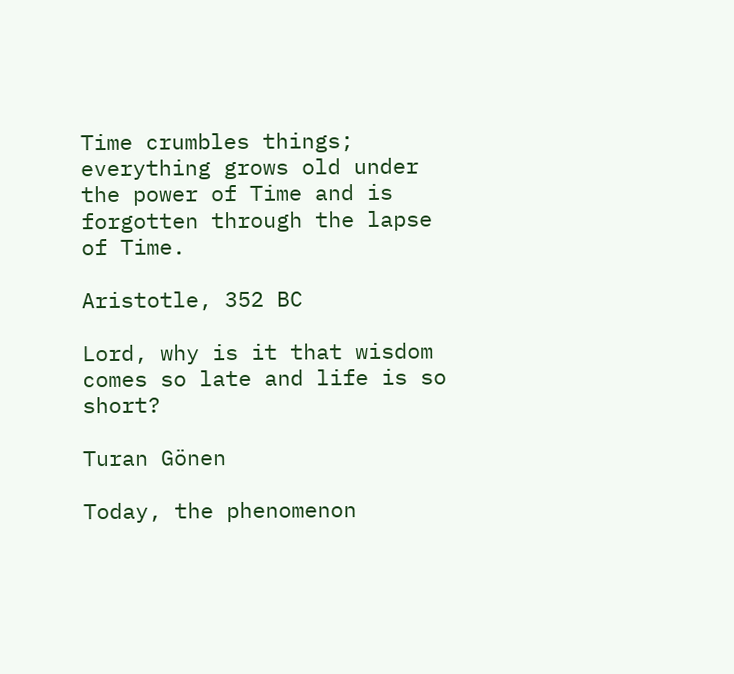Time crumbles things; everything grows old under the power of Time and is forgotten through the lapse of Time.

Aristotle, 352 BC

Lord, why is it that wisdom comes so late and life is so short?

Turan Gönen

Today, the phenomenon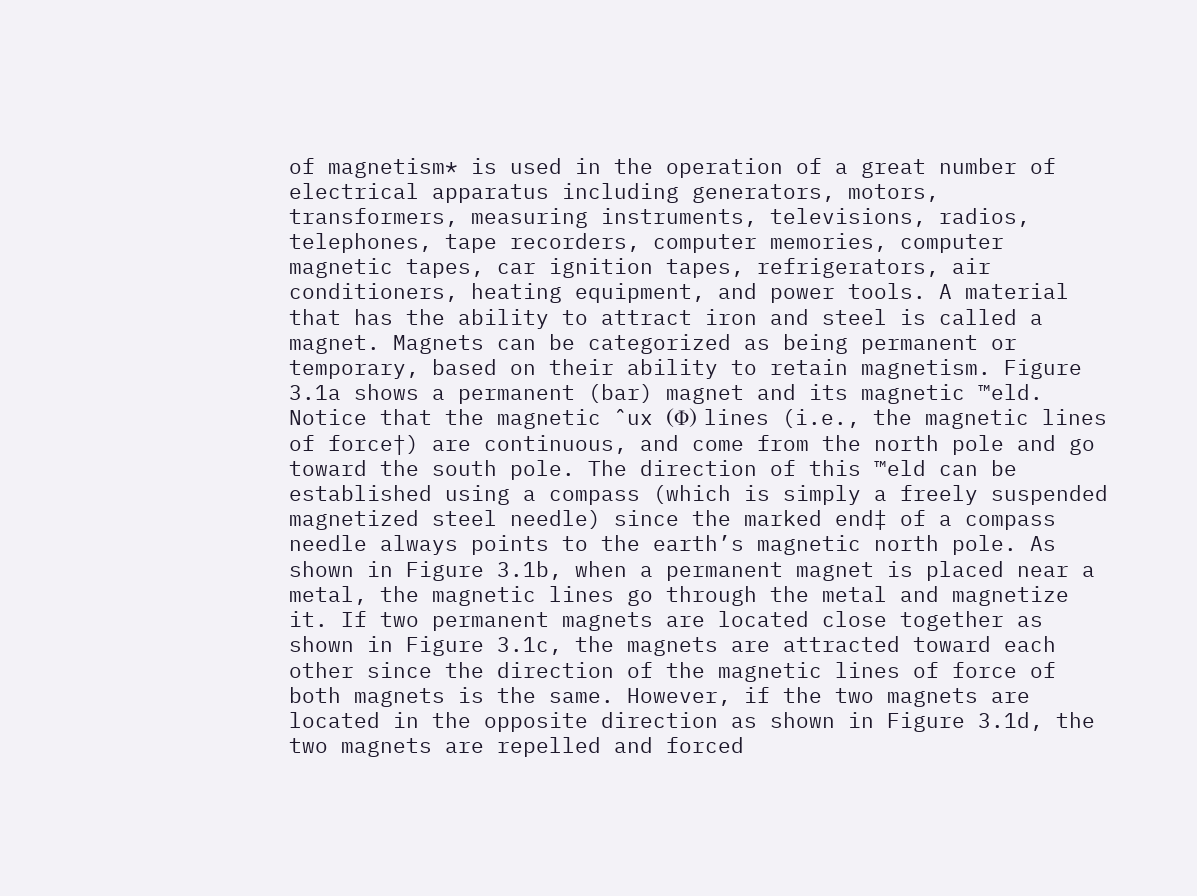of magnetism* is used in the operation of a great number of electrical apparatus including generators, motors, transformers, measuring instruments, televisions, radios, telephones, tape recorders, computer memories, computer magnetic tapes, car ignition tapes, refrigerators, air conditioners, heating equipment, and power tools. A material that has the ability to attract iron and steel is called a magnet. Magnets can be categorized as being permanent or temporary, based on their ability to retain magnetism. Figure 3.1a shows a permanent (bar) magnet and its magnetic ™eld. Notice that the magnetic ˆux (Φ) lines (i.e., the magnetic lines of force†) are continuous, and come from the north pole and go toward the south pole. The direction of this ™eld can be established using a compass (which is simply a freely suspended magnetized steel needle) since the marked end‡ of a compass needle always points to the earth’s magnetic north pole. As shown in Figure 3.1b, when a permanent magnet is placed near a metal, the magnetic lines go through the metal and magnetize it. If two permanent magnets are located close together as shown in Figure 3.1c, the magnets are attracted toward each other since the direction of the magnetic lines of force of both magnets is the same. However, if the two magnets are located in the opposite direction as shown in Figure 3.1d, the two magnets are repelled and forced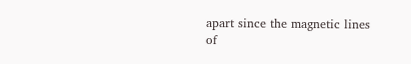apart since the magnetic lines of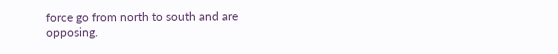force go from north to south and are opposing.